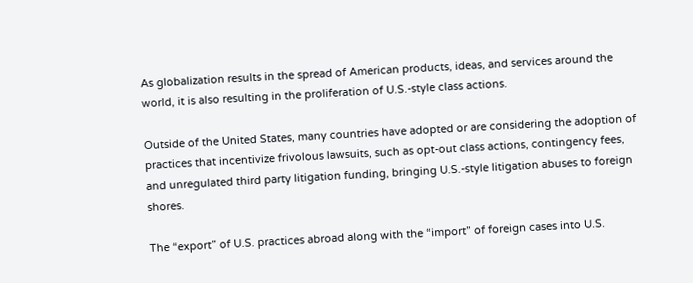As globalization results in the spread of American products, ideas, and services around the world, it is also resulting in the proliferation of U.S.-style class actions.

Outside of the United States, many countries have adopted or are considering the adoption of practices that incentivize frivolous lawsuits, such as opt-out class actions, contingency fees, and unregulated third party litigation funding, bringing U.S.-style litigation abuses to foreign shores.

The “export” of U.S. practices abroad along with the “import” of foreign cases into U.S.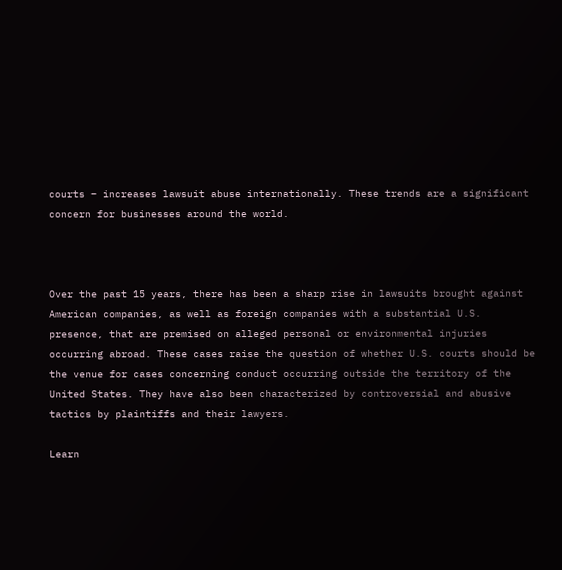courts – increases lawsuit abuse internationally. These trends are a significant concern for businesses around the world.



Over the past 15 years, there has been a sharp rise in lawsuits brought against American companies, as well as foreign companies with a substantial U.S. presence, that are premised on alleged personal or environmental injuries occurring abroad. These cases raise the question of whether U.S. courts should be the venue for cases concerning conduct occurring outside the territory of the United States. They have also been characterized by controversial and abusive tactics by plaintiffs and their lawyers.

Learn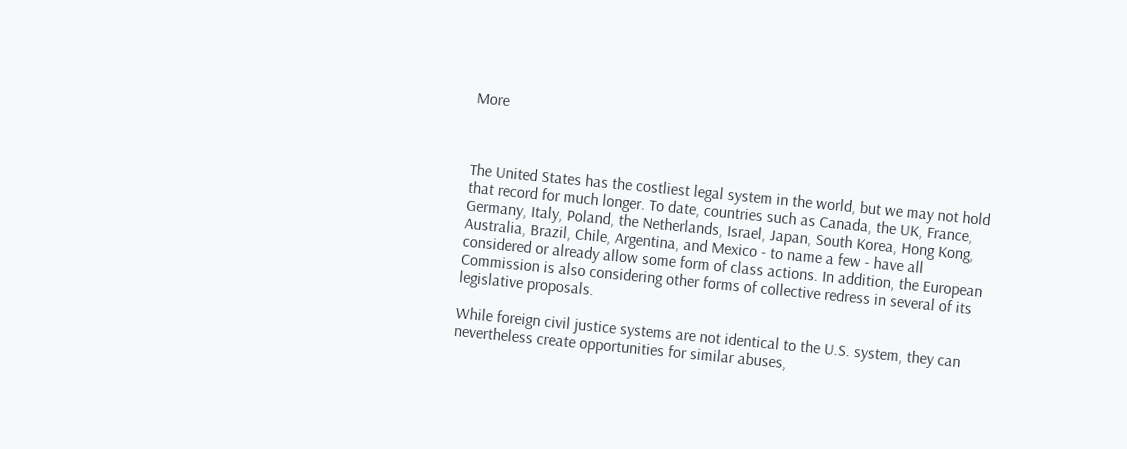More



The United States has the costliest legal system in the world, but we may not hold that record for much longer. To date, countries such as Canada, the UK, France, Germany, Italy, Poland, the Netherlands, Israel, Japan, South Korea, Hong Kong, Australia, Brazil, Chile, Argentina, and Mexico - to name a few - have all considered or already allow some form of class actions. In addition, the European Commission is also considering other forms of collective redress in several of its legislative proposals.

While foreign civil justice systems are not identical to the U.S. system, they can nevertheless create opportunities for similar abuses,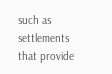such as settlements that provide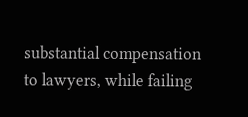substantial compensation to lawyers, while failing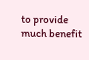to provide much benefit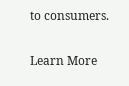to consumers.

Learn More